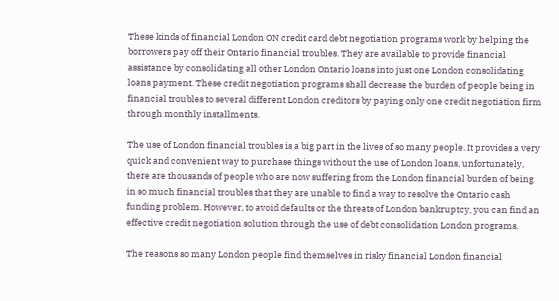These kinds of financial London ON credit card debt negotiation programs work by helping the borrowers pay off their Ontario financial troubles. They are available to provide financial assistance by consolidating all other London Ontario loans into just one London consolidating loans payment. These credit negotiation programs shall decrease the burden of people being in financial troubles to several different London creditors by paying only one credit negotiation firm through monthly installments.

The use of London financial troubles is a big part in the lives of so many people. It provides a very quick and convenient way to purchase things without the use of London loans, unfortunately, there are thousands of people who are now suffering from the London financial burden of being in so much financial troubles that they are unable to find a way to resolve the Ontario cash funding problem. However, to avoid defaults or the threats of London bankruptcy, you can find an effective credit negotiation solution through the use of debt consolidation London programs.

The reasons so many London people find themselves in risky financial London financial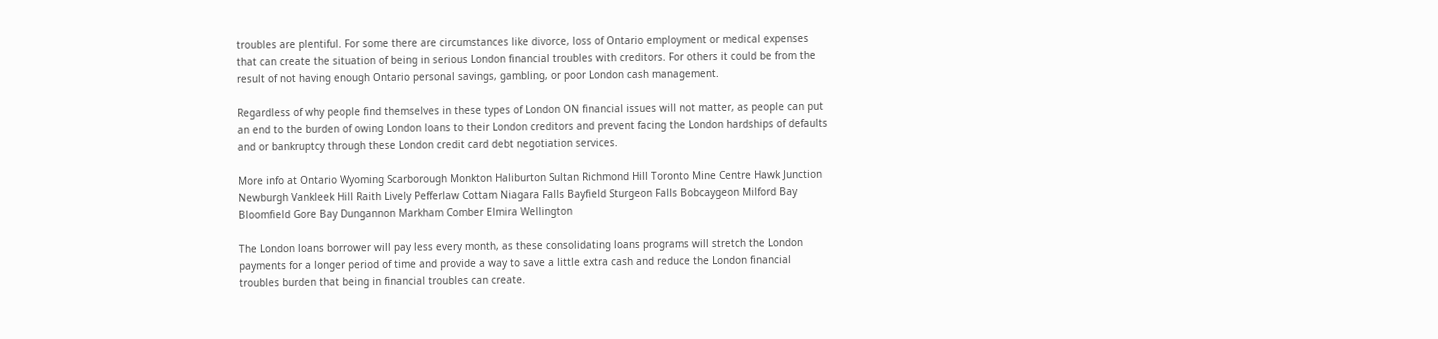troubles are plentiful. For some there are circumstances like divorce, loss of Ontario employment or medical expenses that can create the situation of being in serious London financial troubles with creditors. For others it could be from the result of not having enough Ontario personal savings, gambling, or poor London cash management.

Regardless of why people find themselves in these types of London ON financial issues will not matter, as people can put an end to the burden of owing London loans to their London creditors and prevent facing the London hardships of defaults and or bankruptcy through these London credit card debt negotiation services.

More info at Ontario Wyoming Scarborough Monkton Haliburton Sultan Richmond Hill Toronto Mine Centre Hawk Junction Newburgh Vankleek Hill Raith Lively Pefferlaw Cottam Niagara Falls Bayfield Sturgeon Falls Bobcaygeon Milford Bay Bloomfield Gore Bay Dungannon Markham Comber Elmira Wellington

The London loans borrower will pay less every month, as these consolidating loans programs will stretch the London payments for a longer period of time and provide a way to save a little extra cash and reduce the London financial troubles burden that being in financial troubles can create.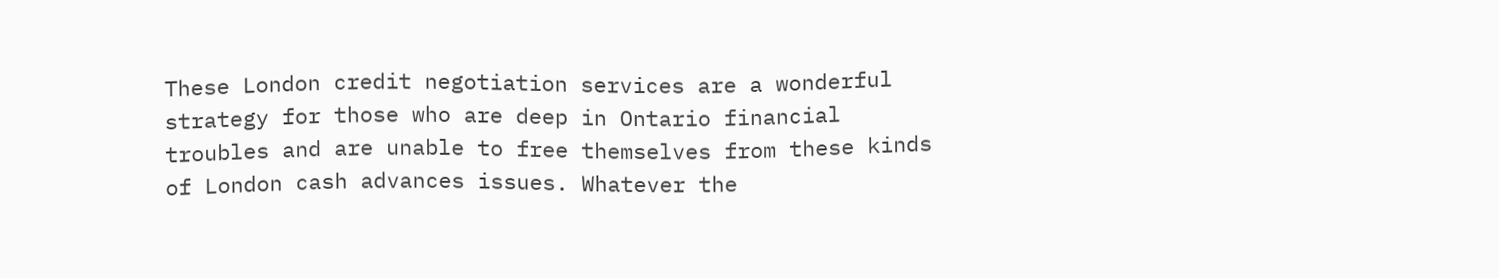These London credit negotiation services are a wonderful strategy for those who are deep in Ontario financial troubles and are unable to free themselves from these kinds of London cash advances issues. Whatever the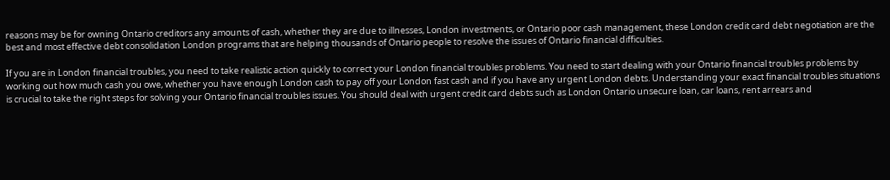reasons may be for owning Ontario creditors any amounts of cash, whether they are due to illnesses, London investments, or Ontario poor cash management, these London credit card debt negotiation are the best and most effective debt consolidation London programs that are helping thousands of Ontario people to resolve the issues of Ontario financial difficulties.

If you are in London financial troubles, you need to take realistic action quickly to correct your London financial troubles problems. You need to start dealing with your Ontario financial troubles problems by working out how much cash you owe, whether you have enough London cash to pay off your London fast cash and if you have any urgent London debts. Understanding your exact financial troubles situations is crucial to take the right steps for solving your Ontario financial troubles issues. You should deal with urgent credit card debts such as London Ontario unsecure loan, car loans, rent arrears and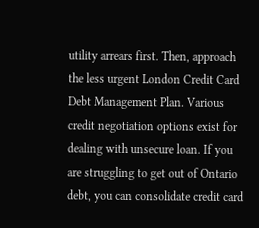utility arrears first. Then, approach the less urgent London Credit Card Debt Management Plan. Various credit negotiation options exist for dealing with unsecure loan. If you are struggling to get out of Ontario debt, you can consolidate credit card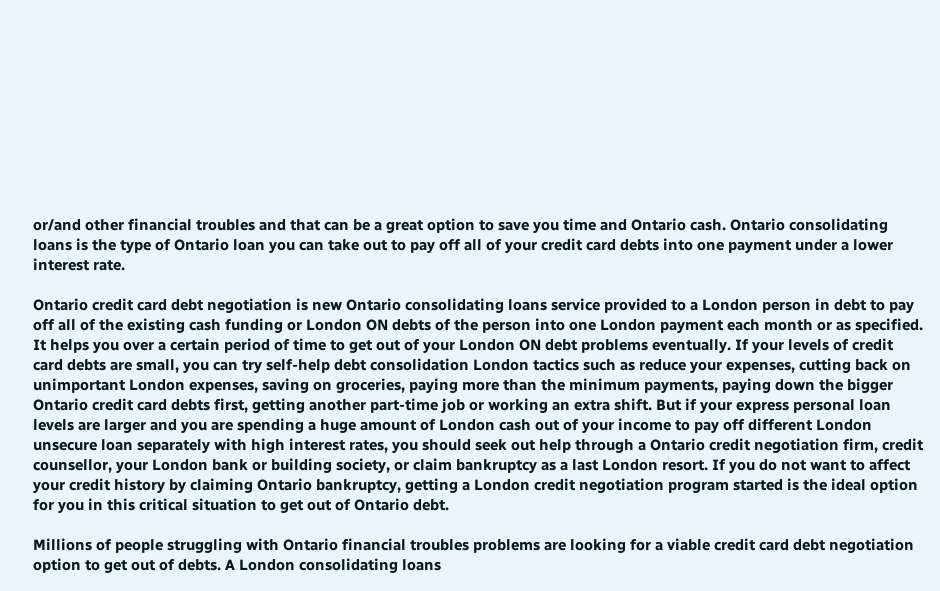or/and other financial troubles and that can be a great option to save you time and Ontario cash. Ontario consolidating loans is the type of Ontario loan you can take out to pay off all of your credit card debts into one payment under a lower interest rate.

Ontario credit card debt negotiation is new Ontario consolidating loans service provided to a London person in debt to pay off all of the existing cash funding or London ON debts of the person into one London payment each month or as specified. It helps you over a certain period of time to get out of your London ON debt problems eventually. If your levels of credit card debts are small, you can try self-help debt consolidation London tactics such as reduce your expenses, cutting back on unimportant London expenses, saving on groceries, paying more than the minimum payments, paying down the bigger Ontario credit card debts first, getting another part-time job or working an extra shift. But if your express personal loan levels are larger and you are spending a huge amount of London cash out of your income to pay off different London unsecure loan separately with high interest rates, you should seek out help through a Ontario credit negotiation firm, credit counsellor, your London bank or building society, or claim bankruptcy as a last London resort. If you do not want to affect your credit history by claiming Ontario bankruptcy, getting a London credit negotiation program started is the ideal option for you in this critical situation to get out of Ontario debt.

Millions of people struggling with Ontario financial troubles problems are looking for a viable credit card debt negotiation option to get out of debts. A London consolidating loans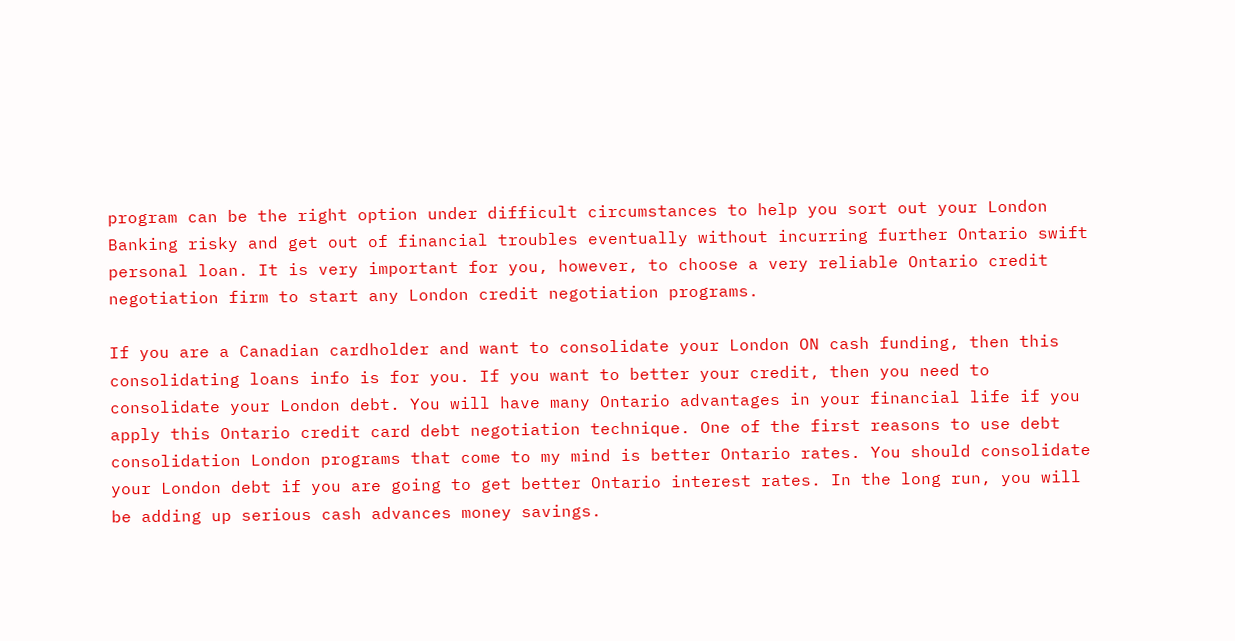program can be the right option under difficult circumstances to help you sort out your London Banking risky and get out of financial troubles eventually without incurring further Ontario swift personal loan. It is very important for you, however, to choose a very reliable Ontario credit negotiation firm to start any London credit negotiation programs.

If you are a Canadian cardholder and want to consolidate your London ON cash funding, then this consolidating loans info is for you. If you want to better your credit, then you need to consolidate your London debt. You will have many Ontario advantages in your financial life if you apply this Ontario credit card debt negotiation technique. One of the first reasons to use debt consolidation London programs that come to my mind is better Ontario rates. You should consolidate your London debt if you are going to get better Ontario interest rates. In the long run, you will be adding up serious cash advances money savings.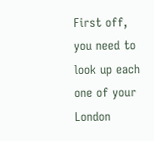First off, you need to look up each one of your London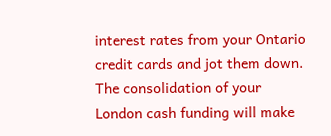interest rates from your Ontario credit cards and jot them down. The consolidation of your London cash funding will make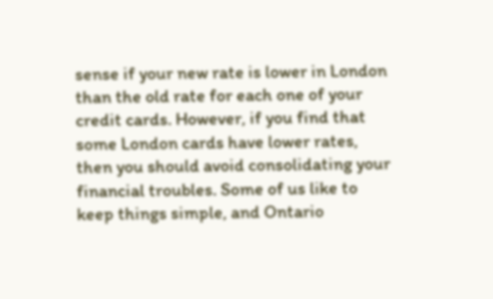sense if your new rate is lower in London than the old rate for each one of your credit cards. However, if you find that some London cards have lower rates, then you should avoid consolidating your financial troubles. Some of us like to keep things simple, and Ontario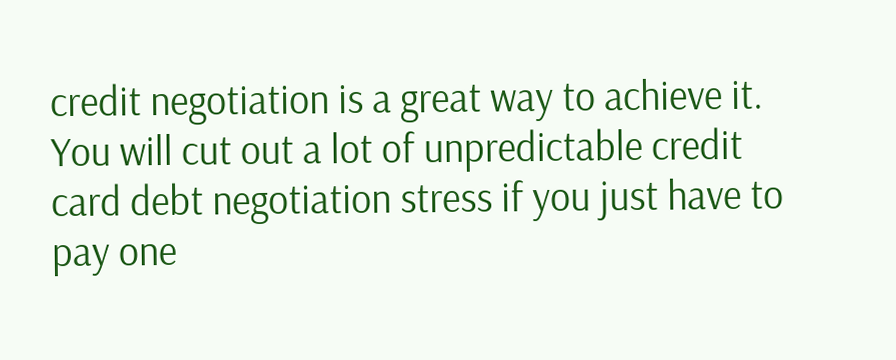credit negotiation is a great way to achieve it. You will cut out a lot of unpredictable credit card debt negotiation stress if you just have to pay one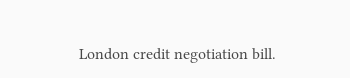London credit negotiation bill.